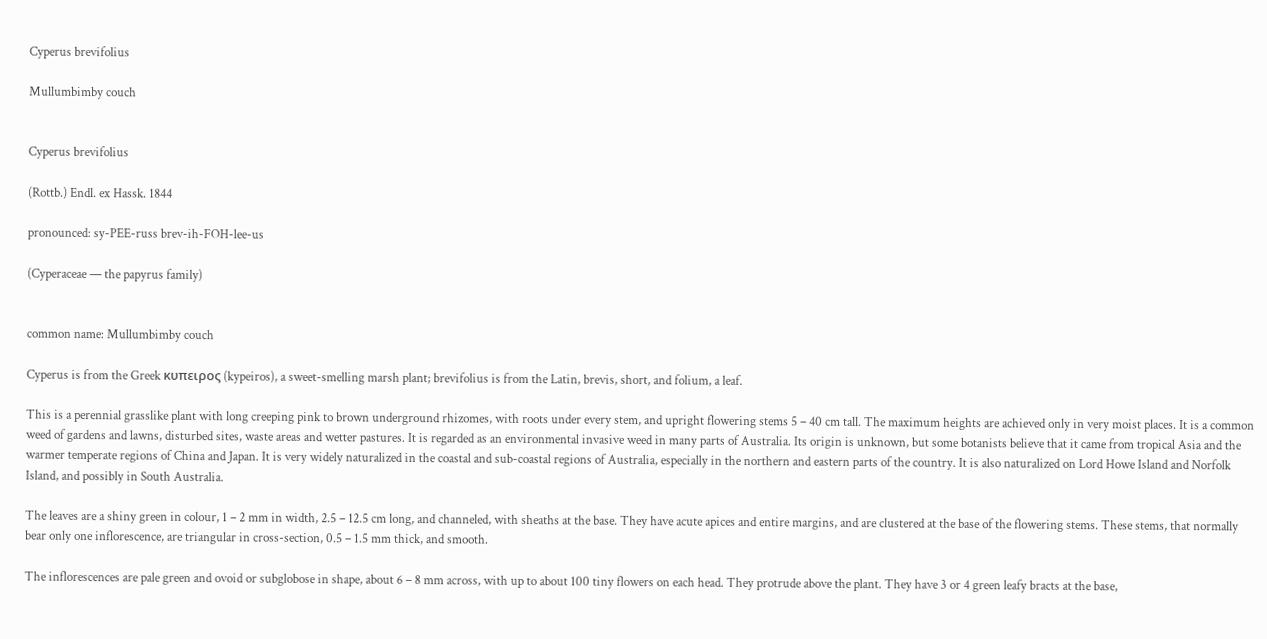Cyperus brevifolius

Mullumbimby couch


Cyperus brevifolius

(Rottb.) Endl. ex Hassk. 1844

pronounced: sy-PEE-russ brev-ih-FOH-lee-us

(Cyperaceae — the papyrus family)


common name: Mullumbimby couch

Cyperus is from the Greek κυπειρος (kypeiros), a sweet-smelling marsh plant; brevifolius is from the Latin, brevis, short, and folium, a leaf.

This is a perennial grasslike plant with long creeping pink to brown underground rhizomes, with roots under every stem, and upright flowering stems 5 – 40 cm tall. The maximum heights are achieved only in very moist places. It is a common weed of gardens and lawns, disturbed sites, waste areas and wetter pastures. It is regarded as an environmental invasive weed in many parts of Australia. Its origin is unknown, but some botanists believe that it came from tropical Asia and the warmer temperate regions of China and Japan. It is very widely naturalized in the coastal and sub-coastal regions of Australia, especially in the northern and eastern parts of the country. It is also naturalized on Lord Howe Island and Norfolk Island, and possibly in South Australia.

The leaves are a shiny green in colour, 1 – 2 mm in width, 2.5 – 12.5 cm long, and channeled, with sheaths at the base. They have acute apices and entire margins, and are clustered at the base of the flowering stems. These stems, that normally bear only one inflorescence, are triangular in cross-section, 0.5 – 1.5 mm thick, and smooth.

The inflorescences are pale green and ovoid or subglobose in shape, about 6 – 8 mm across, with up to about 100 tiny flowers on each head. They protrude above the plant. They have 3 or 4 green leafy bracts at the base,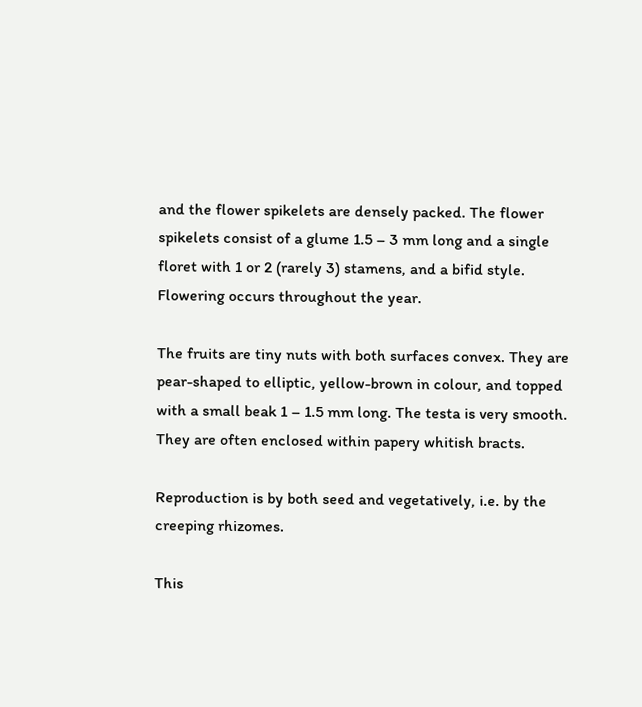and the flower spikelets are densely packed. The flower spikelets consist of a glume 1.5 – 3 mm long and a single floret with 1 or 2 (rarely 3) stamens, and a bifid style. Flowering occurs throughout the year.

The fruits are tiny nuts with both surfaces convex. They are pear-shaped to elliptic, yellow-brown in colour, and topped with a small beak 1 – 1.5 mm long. The testa is very smooth. They are often enclosed within papery whitish bracts.

Reproduction is by both seed and vegetatively, i.e. by the creeping rhizomes.

This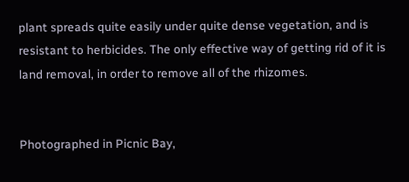plant spreads quite easily under quite dense vegetation, and is resistant to herbicides. The only effective way of getting rid of it is land removal, in order to remove all of the rhizomes.


Photographed in Picnic Bay,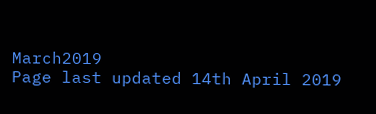March2019
Page last updated 14th April 2019